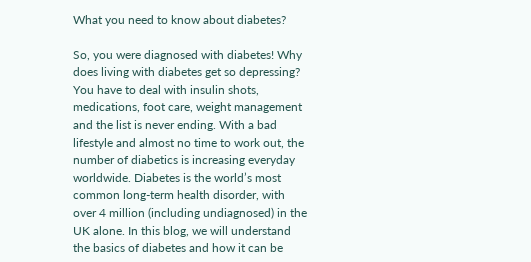What you need to know about diabetes?

So, you were diagnosed with diabetes! Why does living with diabetes get so depressing? You have to deal with insulin shots, medications, foot care, weight management and the list is never ending. With a bad lifestyle and almost no time to work out, the number of diabetics is increasing everyday worldwide. Diabetes is the world’s most common long-term health disorder, with over 4 million (including undiagnosed) in the UK alone. In this blog, we will understand the basics of diabetes and how it can be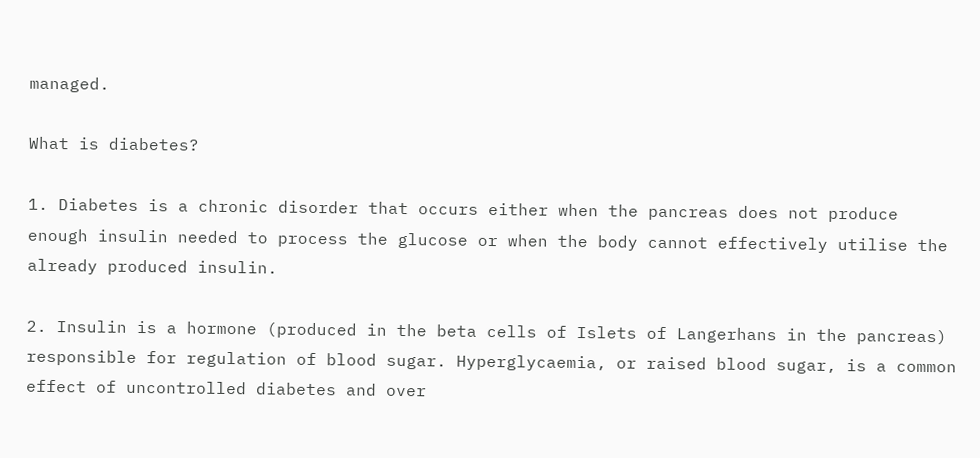managed.

What is diabetes?

1. Diabetes is a chronic disorder that occurs either when the pancreas does not produce enough insulin needed to process the glucose or when the body cannot effectively utilise the already produced insulin.

2. Insulin is a hormone (produced in the beta cells of Islets of Langerhans in the pancreas) responsible for regulation of blood sugar. Hyperglycaemia, or raised blood sugar, is a common effect of uncontrolled diabetes and over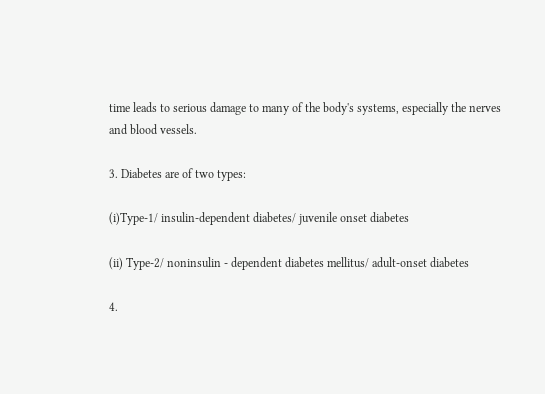time leads to serious damage to many of the body's systems, especially the nerves and blood vessels.

3. Diabetes are of two types:

(i)Type-1/ insulin-dependent diabetes/ juvenile onset diabetes

(ii) Type-2/ noninsulin - dependent diabetes mellitus/ adult-onset diabetes

4.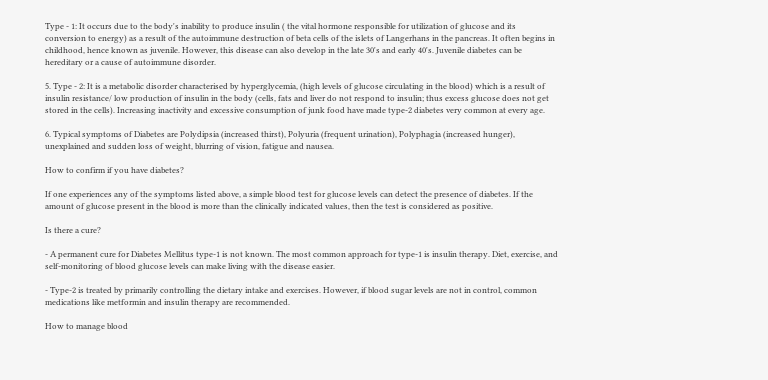Type - 1: It occurs due to the body's inability to produce insulin ( the vital hormone responsible for utilization of glucose and its conversion to energy) as a result of the autoimmune destruction of beta cells of the islets of Langerhans in the pancreas. It often begins in childhood, hence known as juvenile. However, this disease can also develop in the late 30's and early 40's. Juvenile diabetes can be hereditary or a cause of autoimmune disorder.

5. Type - 2: It is a metabolic disorder characterised by hyperglycemia, (high levels of glucose circulating in the blood) which is a result of insulin resistance/ low production of insulin in the body (cells, fats and liver do not respond to insulin; thus excess glucose does not get stored in the cells). Increasing inactivity and excessive consumption of junk food have made type-2 diabetes very common at every age.

6. Typical symptoms of Diabetes are Polydipsia (increased thirst), Polyuria (frequent urination), Polyphagia (increased hunger), unexplained and sudden loss of weight, blurring of vision, fatigue and nausea.

How to confirm if you have diabetes?

If one experiences any of the symptoms listed above, a simple blood test for glucose levels can detect the presence of diabetes. If the amount of glucose present in the blood is more than the clinically indicated values, then the test is considered as positive.

Is there a cure?

- A permanent cure for Diabetes Mellitus type-1 is not known. The most common approach for type-1 is insulin therapy. Diet, exercise, and self-monitoring of blood glucose levels can make living with the disease easier.

- Type-2 is treated by primarily controlling the dietary intake and exercises. However, if blood sugar levels are not in control, common medications like metformin and insulin therapy are recommended.

How to manage blood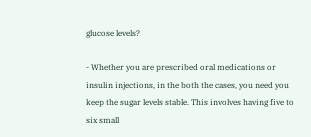glucose levels?

- Whether you are prescribed oral medications or insulin injections, in the both the cases, you need you keep the sugar levels stable. This involves having five to six small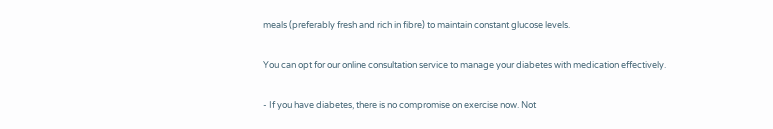meals (preferably fresh and rich in fibre) to maintain constant glucose levels.

You can opt for our online consultation service to manage your diabetes with medication effectively.

- If you have diabetes, there is no compromise on exercise now. Not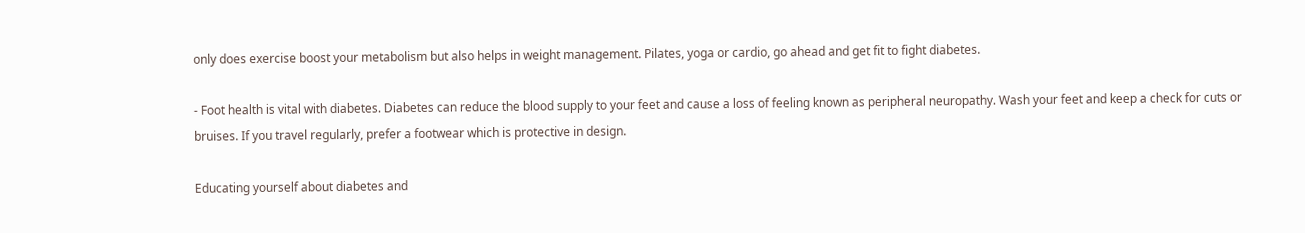only does exercise boost your metabolism but also helps in weight management. Pilates, yoga or cardio, go ahead and get fit to fight diabetes.

- Foot health is vital with diabetes. Diabetes can reduce the blood supply to your feet and cause a loss of feeling known as peripheral neuropathy. Wash your feet and keep a check for cuts or bruises. If you travel regularly, prefer a footwear which is protective in design.

Educating yourself about diabetes and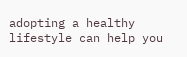adopting a healthy lifestyle can help you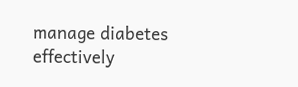manage diabetes effectively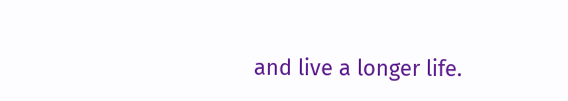and live a longer life.